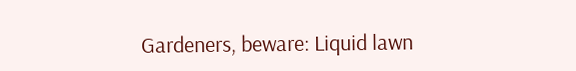Gardeners, beware: Liquid lawn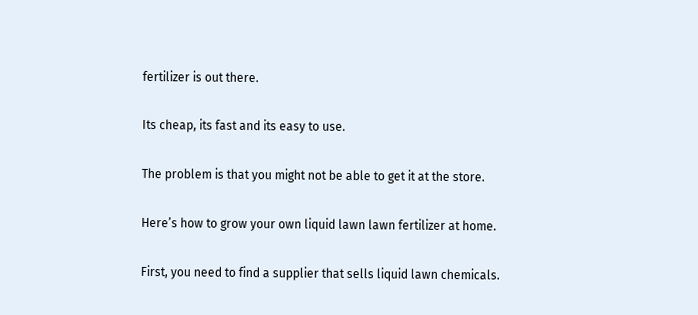fertilizer is out there.

Its cheap, its fast and its easy to use.

The problem is that you might not be able to get it at the store.

Here’s how to grow your own liquid lawn lawn fertilizer at home.

First, you need to find a supplier that sells liquid lawn chemicals.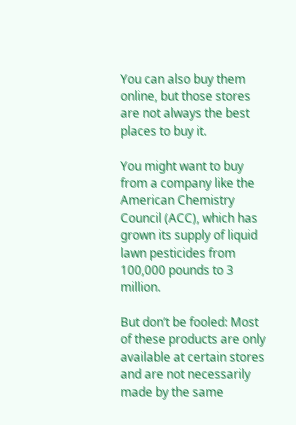You can also buy them online, but those stores are not always the best places to buy it.

You might want to buy from a company like the American Chemistry Council (ACC), which has grown its supply of liquid lawn pesticides from 100,000 pounds to 3 million.

But don’t be fooled: Most of these products are only available at certain stores and are not necessarily made by the same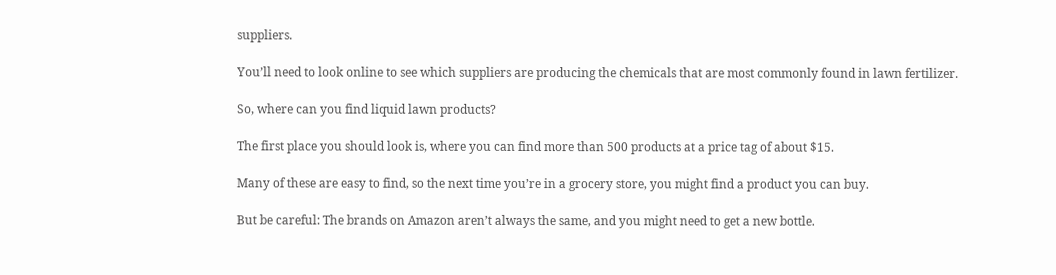suppliers.

You’ll need to look online to see which suppliers are producing the chemicals that are most commonly found in lawn fertilizer.

So, where can you find liquid lawn products?

The first place you should look is, where you can find more than 500 products at a price tag of about $15.

Many of these are easy to find, so the next time you’re in a grocery store, you might find a product you can buy.

But be careful: The brands on Amazon aren’t always the same, and you might need to get a new bottle.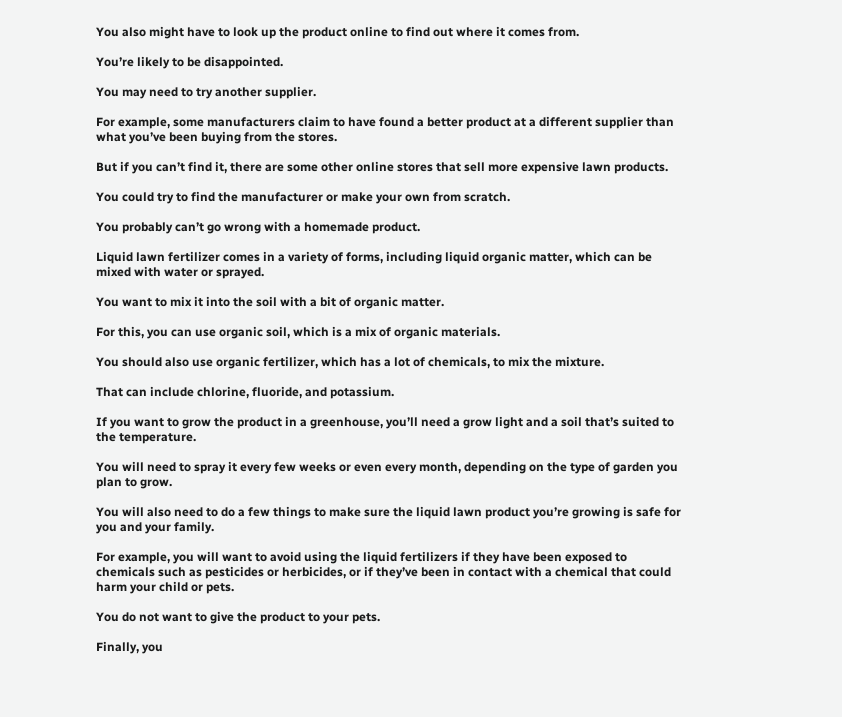You also might have to look up the product online to find out where it comes from.

You’re likely to be disappointed.

You may need to try another supplier.

For example, some manufacturers claim to have found a better product at a different supplier than what you’ve been buying from the stores.

But if you can’t find it, there are some other online stores that sell more expensive lawn products.

You could try to find the manufacturer or make your own from scratch.

You probably can’t go wrong with a homemade product.

Liquid lawn fertilizer comes in a variety of forms, including liquid organic matter, which can be mixed with water or sprayed.

You want to mix it into the soil with a bit of organic matter.

For this, you can use organic soil, which is a mix of organic materials.

You should also use organic fertilizer, which has a lot of chemicals, to mix the mixture.

That can include chlorine, fluoride, and potassium.

If you want to grow the product in a greenhouse, you’ll need a grow light and a soil that’s suited to the temperature.

You will need to spray it every few weeks or even every month, depending on the type of garden you plan to grow.

You will also need to do a few things to make sure the liquid lawn product you’re growing is safe for you and your family.

For example, you will want to avoid using the liquid fertilizers if they have been exposed to chemicals such as pesticides or herbicides, or if they’ve been in contact with a chemical that could harm your child or pets.

You do not want to give the product to your pets.

Finally, you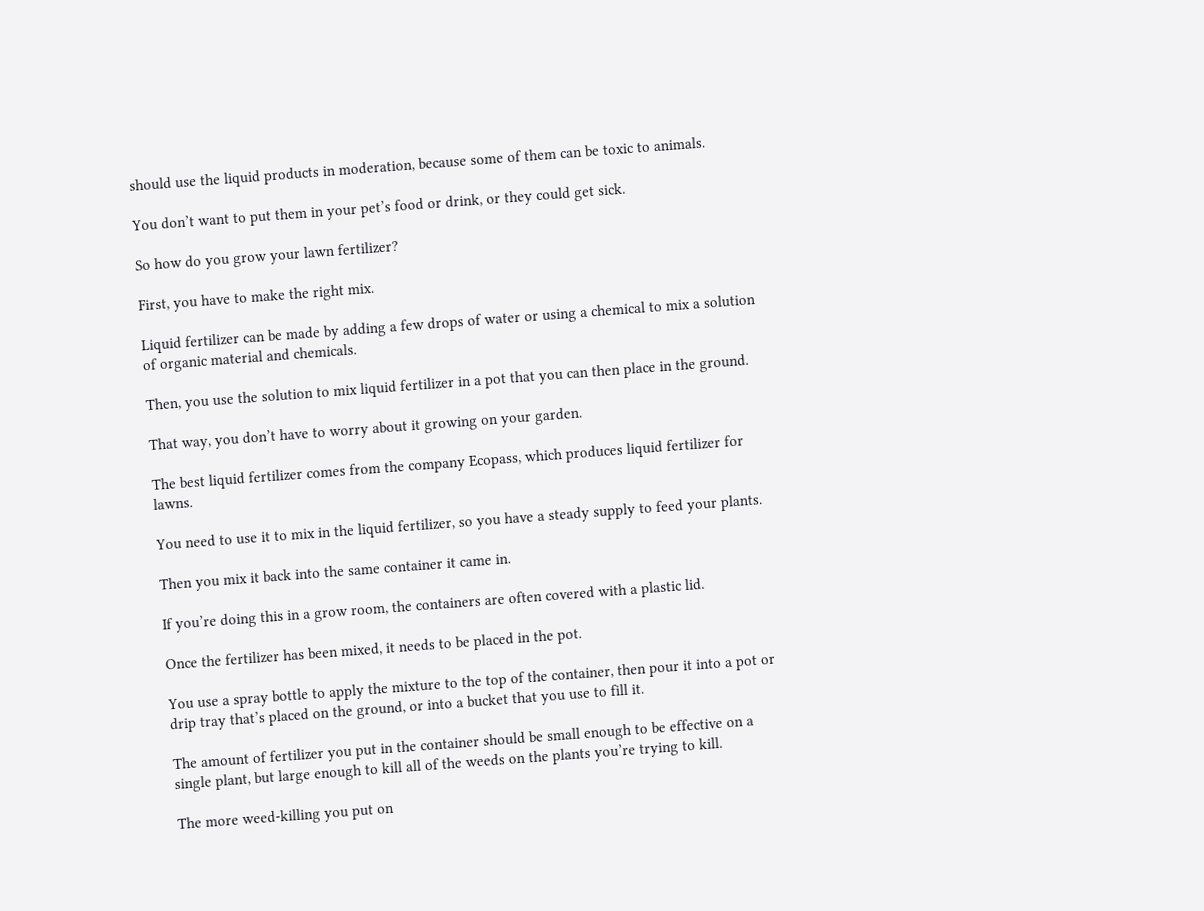should use the liquid products in moderation, because some of them can be toxic to animals.

You don’t want to put them in your pet’s food or drink, or they could get sick.

So how do you grow your lawn fertilizer?

First, you have to make the right mix.

Liquid fertilizer can be made by adding a few drops of water or using a chemical to mix a solution of organic material and chemicals.

Then, you use the solution to mix liquid fertilizer in a pot that you can then place in the ground.

That way, you don’t have to worry about it growing on your garden.

The best liquid fertilizer comes from the company Ecopass, which produces liquid fertilizer for lawns.

You need to use it to mix in the liquid fertilizer, so you have a steady supply to feed your plants.

Then you mix it back into the same container it came in.

If you’re doing this in a grow room, the containers are often covered with a plastic lid.

Once the fertilizer has been mixed, it needs to be placed in the pot.

You use a spray bottle to apply the mixture to the top of the container, then pour it into a pot or drip tray that’s placed on the ground, or into a bucket that you use to fill it.

The amount of fertilizer you put in the container should be small enough to be effective on a single plant, but large enough to kill all of the weeds on the plants you’re trying to kill.

The more weed-killing you put on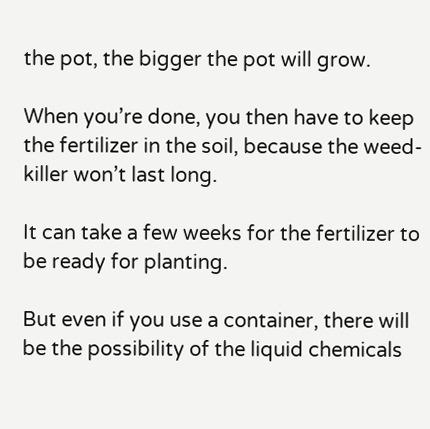the pot, the bigger the pot will grow.

When you’re done, you then have to keep the fertilizer in the soil, because the weed-killer won’t last long.

It can take a few weeks for the fertilizer to be ready for planting.

But even if you use a container, there will be the possibility of the liquid chemicals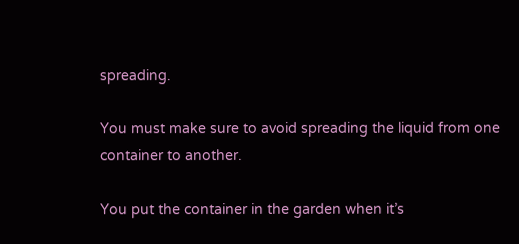spreading.

You must make sure to avoid spreading the liquid from one container to another.

You put the container in the garden when it’s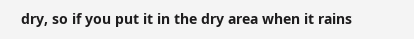dry, so if you put it in the dry area when it rains